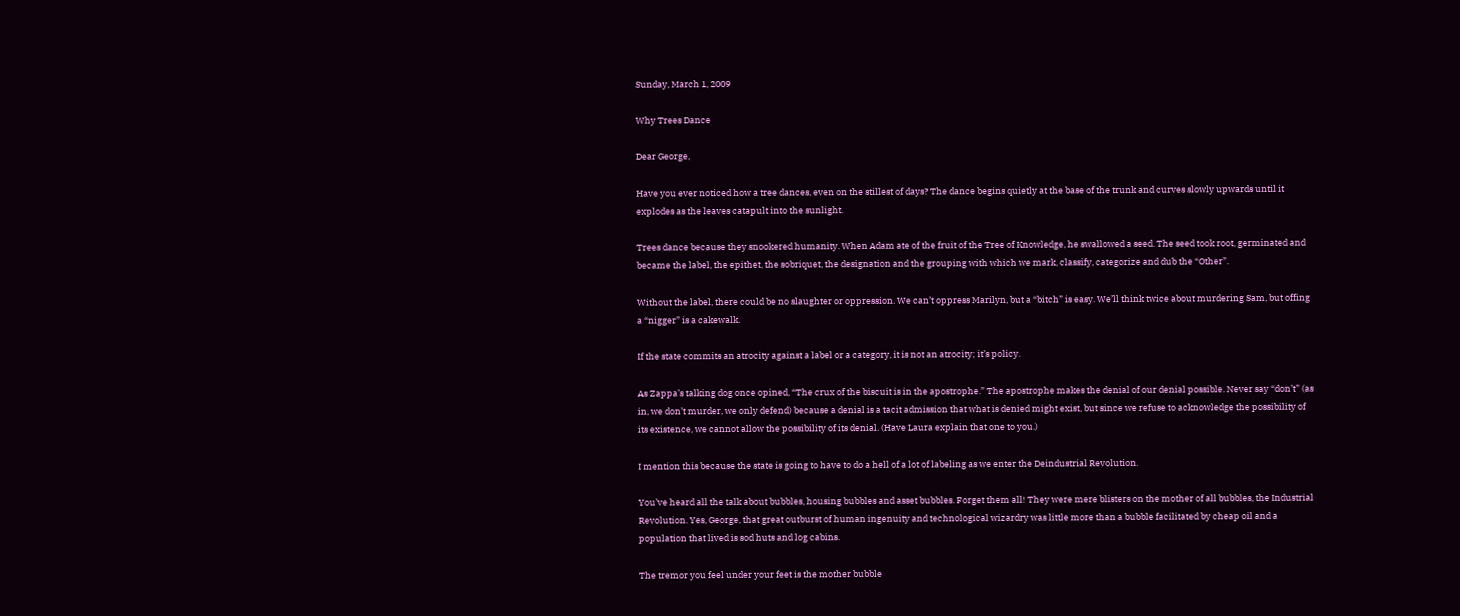Sunday, March 1, 2009

Why Trees Dance

Dear George,

Have you ever noticed how a tree dances, even on the stillest of days? The dance begins quietly at the base of the trunk and curves slowly upwards until it explodes as the leaves catapult into the sunlight.

Trees dance because they snookered humanity. When Adam ate of the fruit of the Tree of Knowledge, he swallowed a seed. The seed took root, germinated and became the label, the epithet, the sobriquet, the designation and the grouping with which we mark, classify, categorize and dub the “Other”.

Without the label, there could be no slaughter or oppression. We can’t oppress Marilyn, but a “bitch” is easy. We’ll think twice about murdering Sam, but offing a “nigger” is a cakewalk.

If the state commits an atrocity against a label or a category, it is not an atrocity; it’s policy.

As Zappa’s talking dog once opined, “The crux of the biscuit is in the apostrophe.” The apostrophe makes the denial of our denial possible. Never say “don’t” (as in, we don’t murder, we only defend) because a denial is a tacit admission that what is denied might exist, but since we refuse to acknowledge the possibility of its existence, we cannot allow the possibility of its denial. (Have Laura explain that one to you.)

I mention this because the state is going to have to do a hell of a lot of labeling as we enter the Deindustrial Revolution.

You’ve heard all the talk about bubbles, housing bubbles and asset bubbles. Forget them all! They were mere blisters on the mother of all bubbles, the Industrial Revolution. Yes, George, that great outburst of human ingenuity and technological wizardry was little more than a bubble facilitated by cheap oil and a population that lived is sod huts and log cabins.

The tremor you feel under your feet is the mother bubble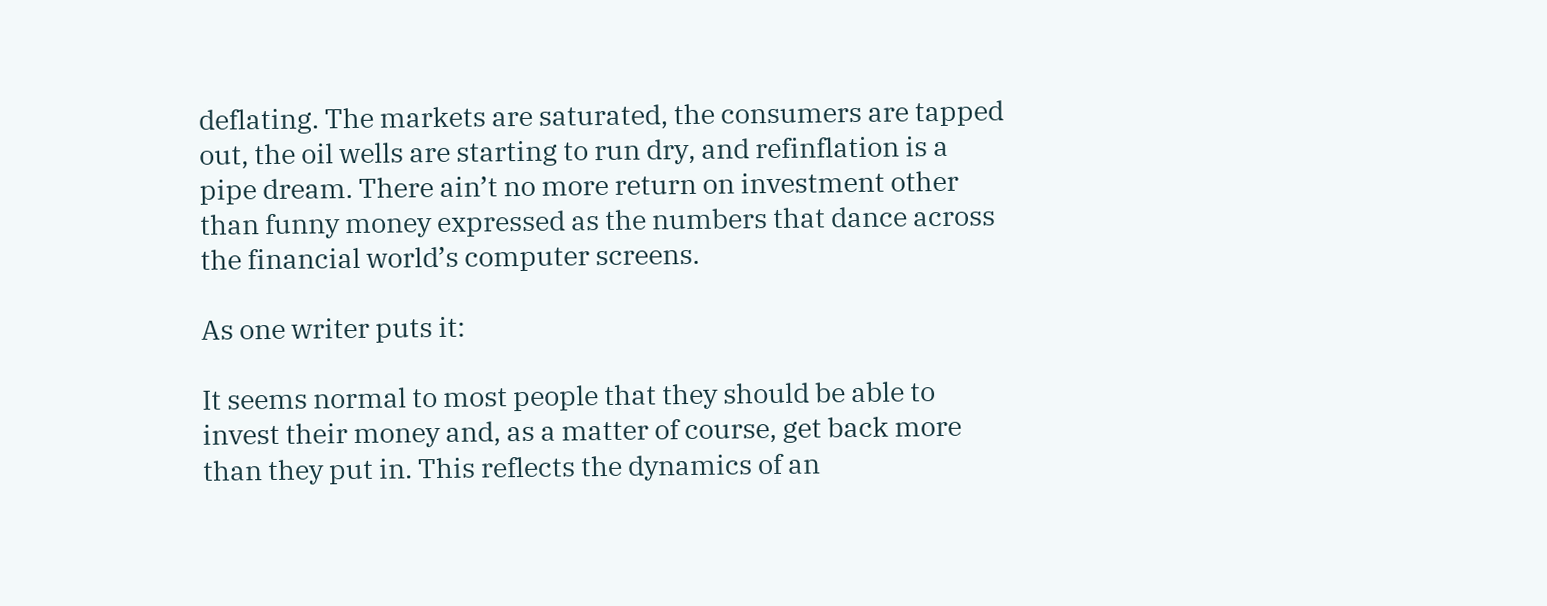deflating. The markets are saturated, the consumers are tapped out, the oil wells are starting to run dry, and refinflation is a pipe dream. There ain’t no more return on investment other than funny money expressed as the numbers that dance across the financial world’s computer screens.

As one writer puts it:

It seems normal to most people that they should be able to invest their money and, as a matter of course, get back more than they put in. This reflects the dynamics of an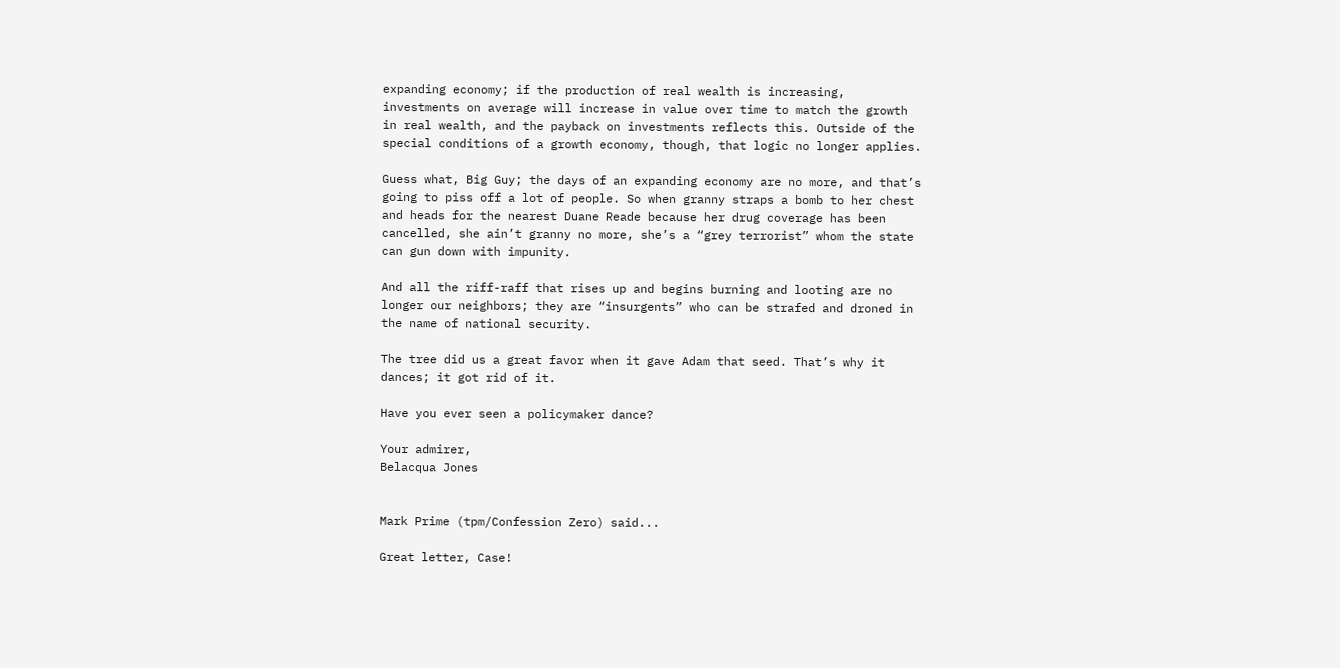expanding economy; if the production of real wealth is increasing, investments on average will increase in value over time to match the growth in real wealth, and the payback on investments reflects this. Outside of the special conditions of a growth economy, though, that logic no longer applies.

Guess what, Big Guy; the days of an expanding economy are no more, and that’s going to piss off a lot of people. So when granny straps a bomb to her chest and heads for the nearest Duane Reade because her drug coverage has been cancelled, she ain’t granny no more, she’s a “grey terrorist” whom the state can gun down with impunity.

And all the riff-raff that rises up and begins burning and looting are no longer our neighbors; they are “insurgents” who can be strafed and droned in the name of national security.

The tree did us a great favor when it gave Adam that seed. That’s why it dances; it got rid of it.

Have you ever seen a policymaker dance?

Your admirer,
Belacqua Jones


Mark Prime (tpm/Confession Zero) said...

Great letter, Case!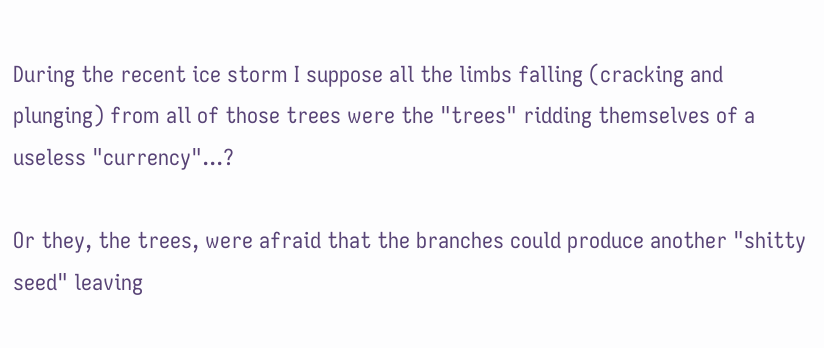During the recent ice storm I suppose all the limbs falling (cracking and plunging) from all of those trees were the "trees" ridding themselves of a useless "currency"...?

Or they, the trees, were afraid that the branches could produce another "shitty seed" leaving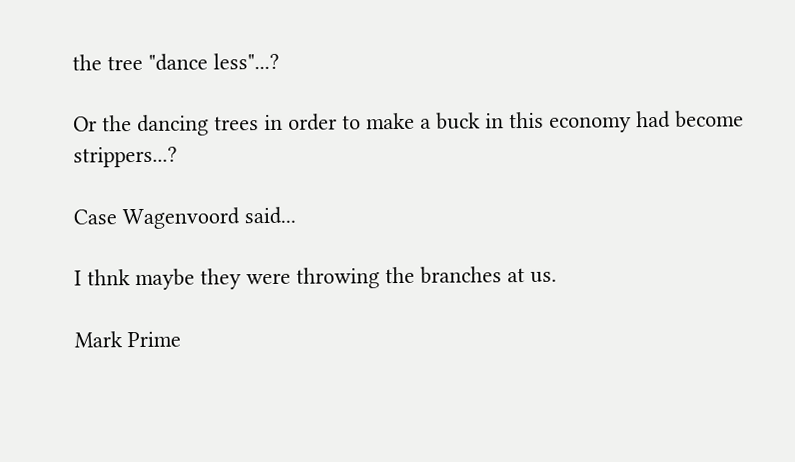the tree "dance less"...?

Or the dancing trees in order to make a buck in this economy had become strippers...?

Case Wagenvoord said...

I thnk maybe they were throwing the branches at us.

Mark Prime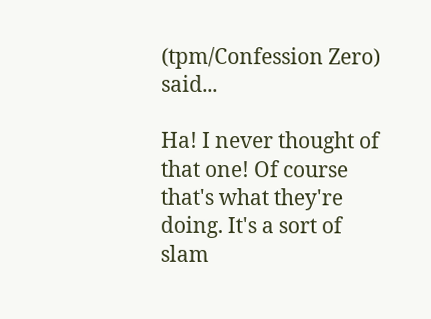(tpm/Confession Zero) said...

Ha! I never thought of that one! Of course that's what they're doing. It's a sort of slam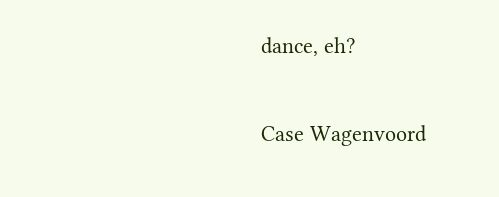dance, eh?

Case Wagenvoord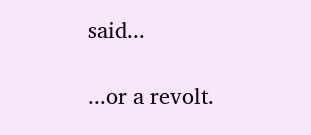said...

...or a revolt.